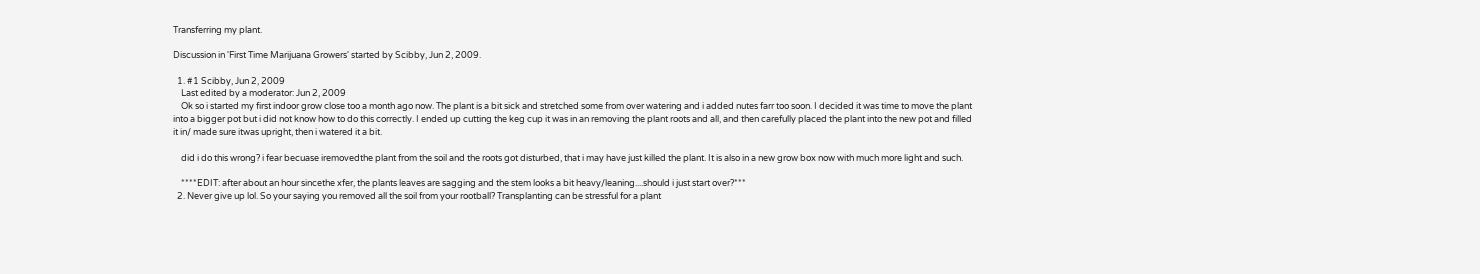Transferring my plant.

Discussion in 'First Time Marijuana Growers' started by Scibby, Jun 2, 2009.

  1. #1 Scibby, Jun 2, 2009
    Last edited by a moderator: Jun 2, 2009
    Ok so i started my first indoor grow close too a month ago now. The plant is a bit sick and stretched some from over watering and i added nutes farr too soon. I decided it was time to move the plant into a bigger pot but i did not know how to do this correctly. I ended up cutting the keg cup it was in an removing the plant roots and all, and then carefully placed the plant into the new pot and filled it in/ made sure itwas upright, then i watered it a bit.

    did i do this wrong? i fear becuase iremovedthe plant from the soil and the roots got disturbed, that i may have just killed the plant. It is also in a new grow box now with much more light and such.

    ****EDIT: after about an hour sincethe xfer, the plants leaves are sagging and the stem looks a bit heavy/leaning....should i just start over?***
  2. Never give up lol. So your saying you removed all the soil from your rootball? Transplanting can be stressful for a plant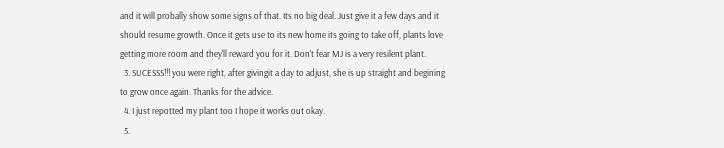and it will probally show some signs of that. Its no big deal. Just give it a few days and it should resume growth. Once it gets use to its new home its going to take off, plants love getting more room and they'll reward you for it. Don't fear MJ is a very resilent plant.
  3. SUCESSS!!! you were right, after givingit a day to adjust, she is up straight and begining to grow once again. Thanks for the advice.
  4. I just repotted my plant too I hope it works out okay.
  5.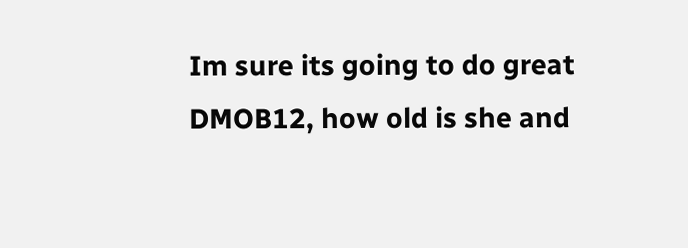Im sure its going to do great DMOB12, how old is she and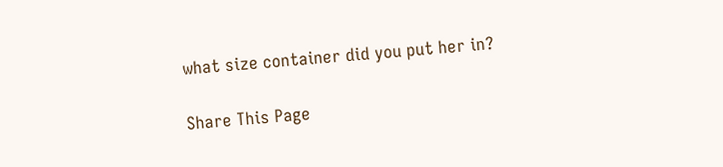what size container did you put her in?

Share This Page